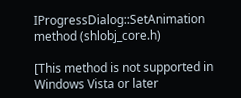IProgressDialog::SetAnimation method (shlobj_core.h)

[This method is not supported in Windows Vista or later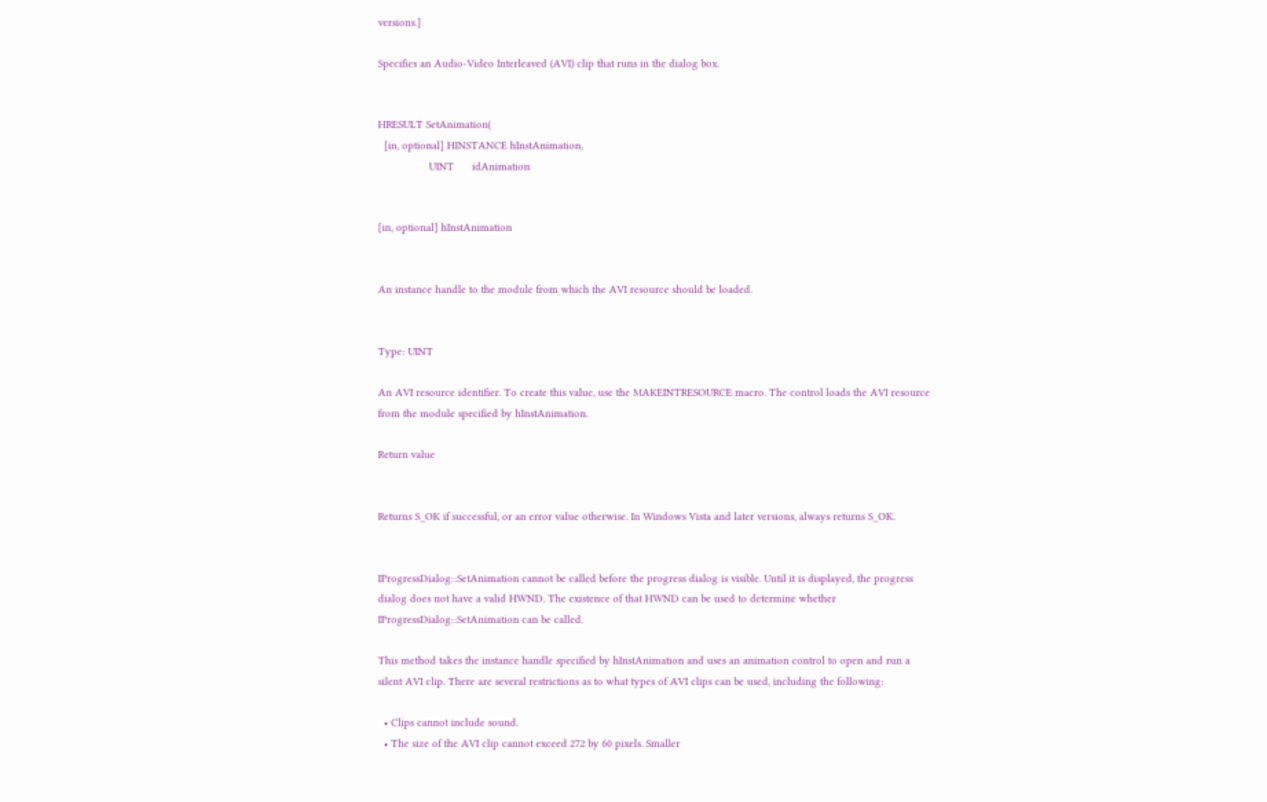versions.]

Specifies an Audio-Video Interleaved (AVI) clip that runs in the dialog box.


HRESULT SetAnimation(
  [in, optional] HINSTANCE hInstAnimation,
                 UINT      idAnimation


[in, optional] hInstAnimation


An instance handle to the module from which the AVI resource should be loaded.


Type: UINT

An AVI resource identifier. To create this value, use the MAKEINTRESOURCE macro. The control loads the AVI resource from the module specified by hInstAnimation.

Return value


Returns S_OK if successful, or an error value otherwise. In Windows Vista and later versions, always returns S_OK.


IProgressDialog::SetAnimation cannot be called before the progress dialog is visible. Until it is displayed, the progress dialog does not have a valid HWND. The existence of that HWND can be used to determine whether IProgressDialog::SetAnimation can be called.

This method takes the instance handle specified by hInstAnimation and uses an animation control to open and run a silent AVI clip. There are several restrictions as to what types of AVI clips can be used, including the following:

  • Clips cannot include sound.
  • The size of the AVI clip cannot exceed 272 by 60 pixels. Smaller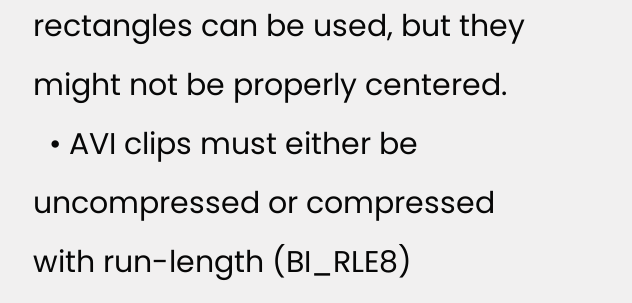rectangles can be used, but they might not be properly centered.
  • AVI clips must either be uncompressed or compressed with run-length (BI_RLE8)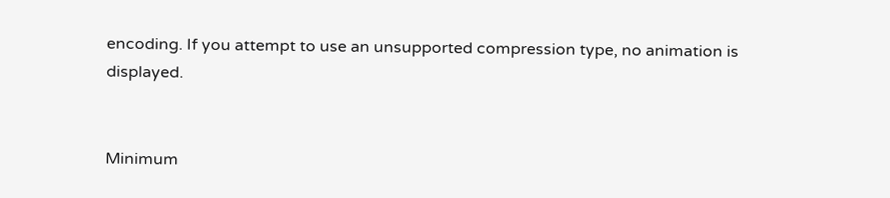encoding. If you attempt to use an unsupported compression type, no animation is displayed.


Minimum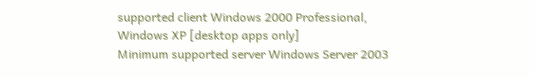supported client Windows 2000 Professional, Windows XP [desktop apps only]
Minimum supported server Windows Server 2003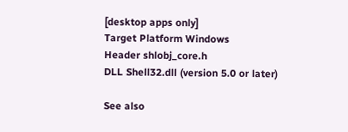[desktop apps only]
Target Platform Windows
Header shlobj_core.h
DLL Shell32.dll (version 5.0 or later)

See also